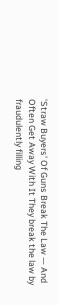'Straw Buyers' Of Guns Break The Law — And Often Get Away With It They break the law by fraudulently filling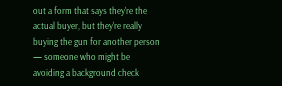out a form that says they're the actual buyer, but they're really buying the gun for another person — someone who might be avoiding a background check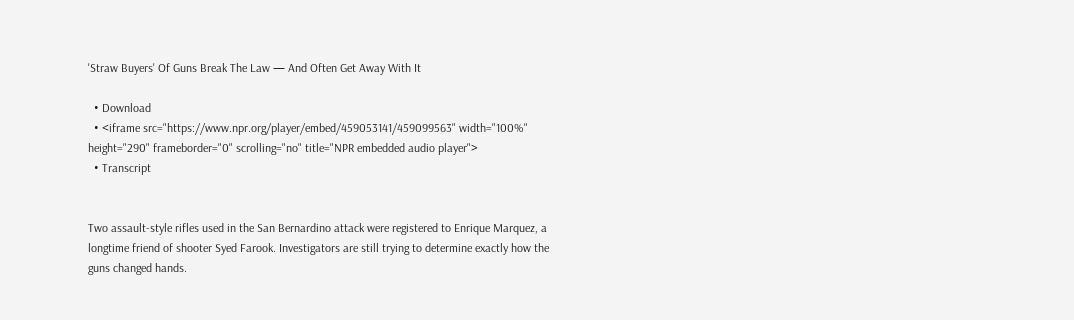'Straw Buyers' Of Guns Break The Law — And Often Get Away With It

  • Download
  • <iframe src="https://www.npr.org/player/embed/459053141/459099563" width="100%" height="290" frameborder="0" scrolling="no" title="NPR embedded audio player">
  • Transcript


Two assault-style rifles used in the San Bernardino attack were registered to Enrique Marquez, a longtime friend of shooter Syed Farook. Investigators are still trying to determine exactly how the guns changed hands.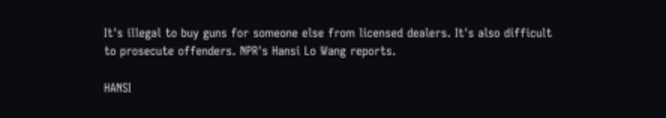It's illegal to buy guns for someone else from licensed dealers. It's also difficult to prosecute offenders. NPR's Hansi Lo Wang reports.

HANSI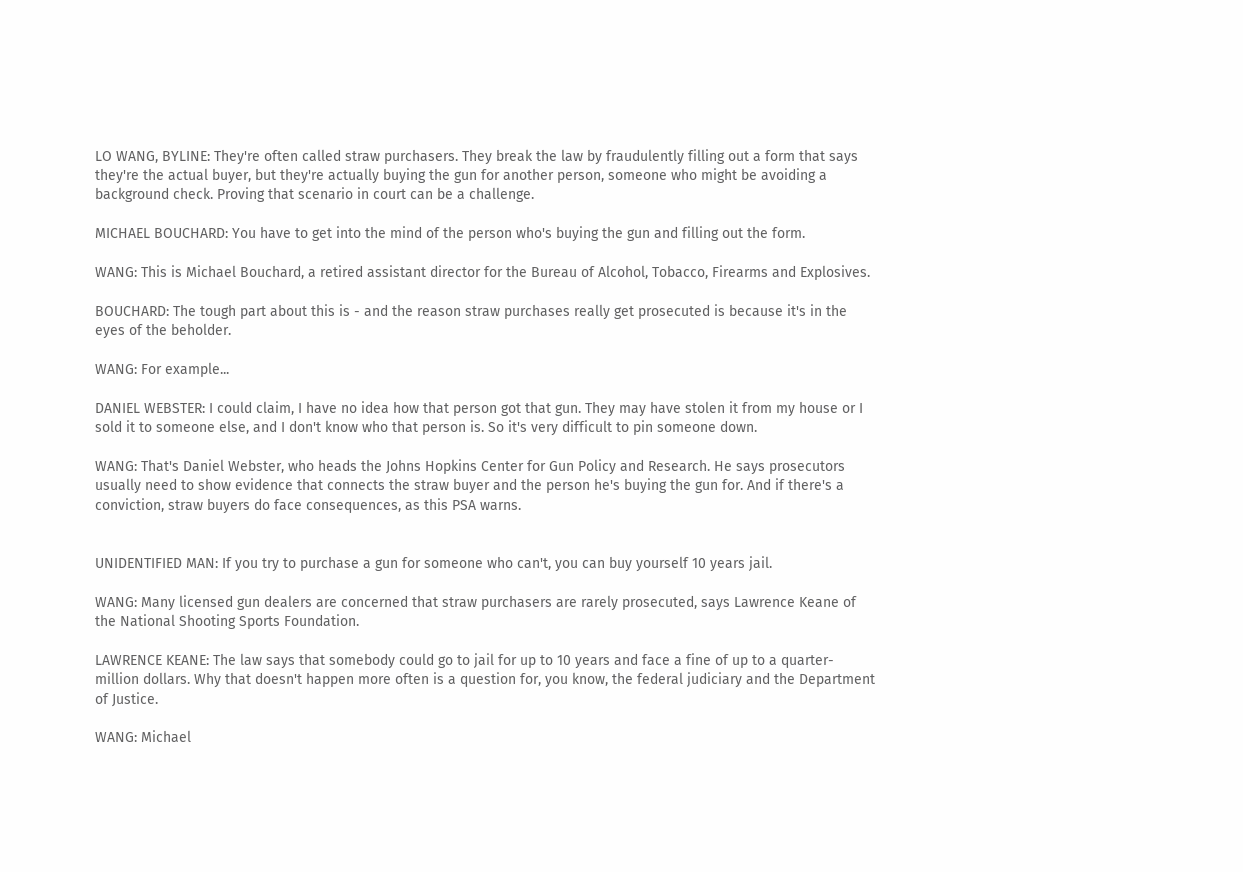LO WANG, BYLINE: They're often called straw purchasers. They break the law by fraudulently filling out a form that says they're the actual buyer, but they're actually buying the gun for another person, someone who might be avoiding a background check. Proving that scenario in court can be a challenge.

MICHAEL BOUCHARD: You have to get into the mind of the person who's buying the gun and filling out the form.

WANG: This is Michael Bouchard, a retired assistant director for the Bureau of Alcohol, Tobacco, Firearms and Explosives.

BOUCHARD: The tough part about this is - and the reason straw purchases really get prosecuted is because it's in the eyes of the beholder.

WANG: For example...

DANIEL WEBSTER: I could claim, I have no idea how that person got that gun. They may have stolen it from my house or I sold it to someone else, and I don't know who that person is. So it's very difficult to pin someone down.

WANG: That's Daniel Webster, who heads the Johns Hopkins Center for Gun Policy and Research. He says prosecutors usually need to show evidence that connects the straw buyer and the person he's buying the gun for. And if there's a conviction, straw buyers do face consequences, as this PSA warns.


UNIDENTIFIED MAN: If you try to purchase a gun for someone who can't, you can buy yourself 10 years jail.

WANG: Many licensed gun dealers are concerned that straw purchasers are rarely prosecuted, says Lawrence Keane of the National Shooting Sports Foundation.

LAWRENCE KEANE: The law says that somebody could go to jail for up to 10 years and face a fine of up to a quarter-million dollars. Why that doesn't happen more often is a question for, you know, the federal judiciary and the Department of Justice.

WANG: Michael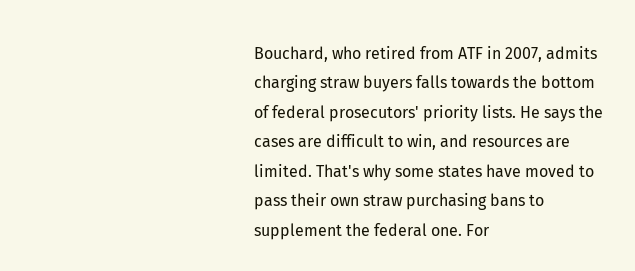Bouchard, who retired from ATF in 2007, admits charging straw buyers falls towards the bottom of federal prosecutors' priority lists. He says the cases are difficult to win, and resources are limited. That's why some states have moved to pass their own straw purchasing bans to supplement the federal one. For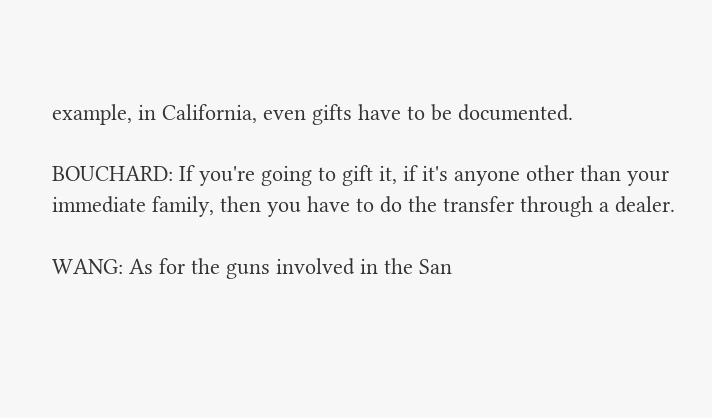example, in California, even gifts have to be documented.

BOUCHARD: If you're going to gift it, if it's anyone other than your immediate family, then you have to do the transfer through a dealer.

WANG: As for the guns involved in the San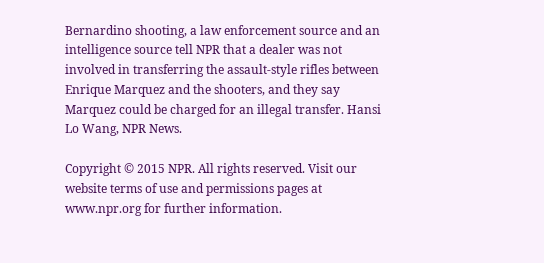Bernardino shooting, a law enforcement source and an intelligence source tell NPR that a dealer was not involved in transferring the assault-style rifles between Enrique Marquez and the shooters, and they say Marquez could be charged for an illegal transfer. Hansi Lo Wang, NPR News.

Copyright © 2015 NPR. All rights reserved. Visit our website terms of use and permissions pages at www.npr.org for further information.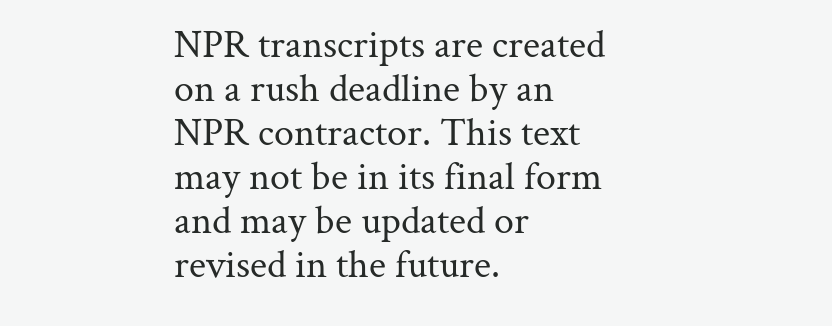NPR transcripts are created on a rush deadline by an NPR contractor. This text may not be in its final form and may be updated or revised in the future.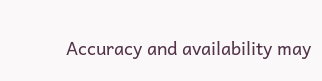Accuracy and availability may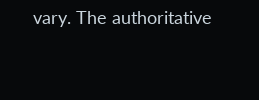vary. The authoritative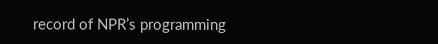record of NPR’s programming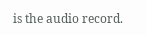is the audio record.